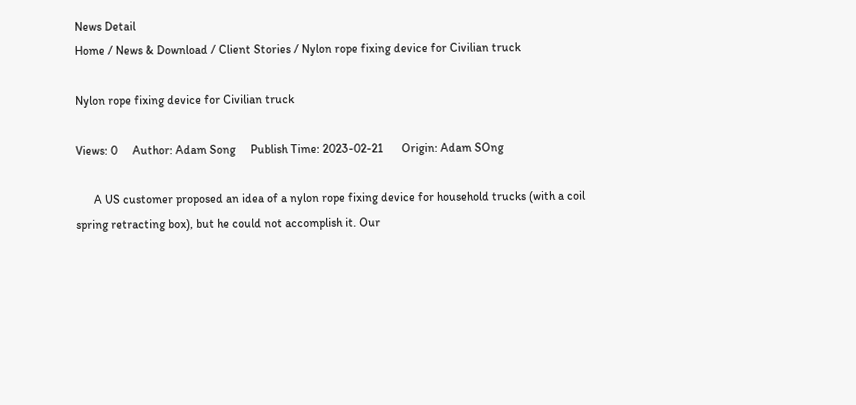News Detail
Home / News & Download / Client Stories / Nylon rope fixing device for Civilian truck

Nylon rope fixing device for Civilian truck

Views: 0     Author: Adam Song     Publish Time: 2023-02-21      Origin: Adam SOng

      A US customer proposed an idea of a nylon rope fixing device for household trucks (with a coil spring retracting box), but he could not accomplish it. Our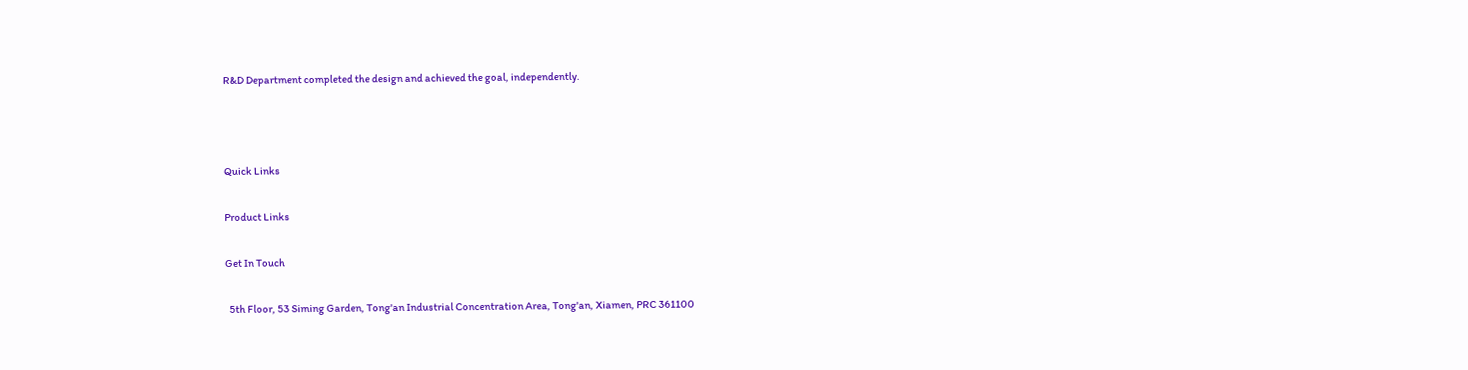R&D Department completed the design and achieved the goal, independently.



Quick Links

Product Links

Get In Touch

  5th Floor, 53 Siming Garden, Tong'an Industrial Concentration Area, Tong'an, Xiamen, PRC 361100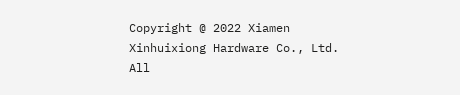Copyright @ 2022 Xiamen Xinhuixiong Hardware Co., Ltd. All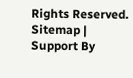Rights Reserved. Sitemap | Support By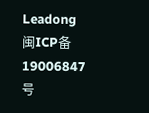Leadong闽ICP备19006847号